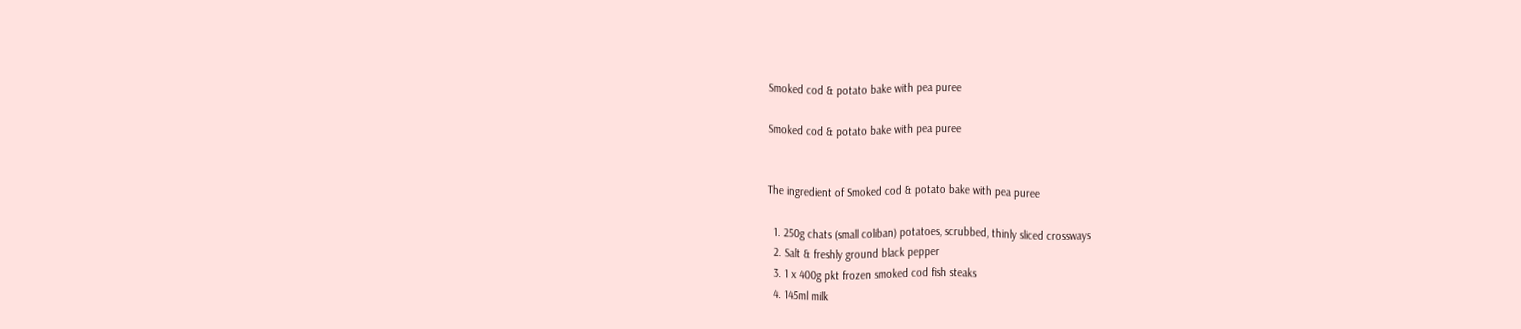Smoked cod & potato bake with pea puree

Smoked cod & potato bake with pea puree


The ingredient of Smoked cod & potato bake with pea puree

  1. 250g chats (small coliban) potatoes, scrubbed, thinly sliced crossways
  2. Salt & freshly ground black pepper
  3. 1 x 400g pkt frozen smoked cod fish steaks
  4. 145ml milk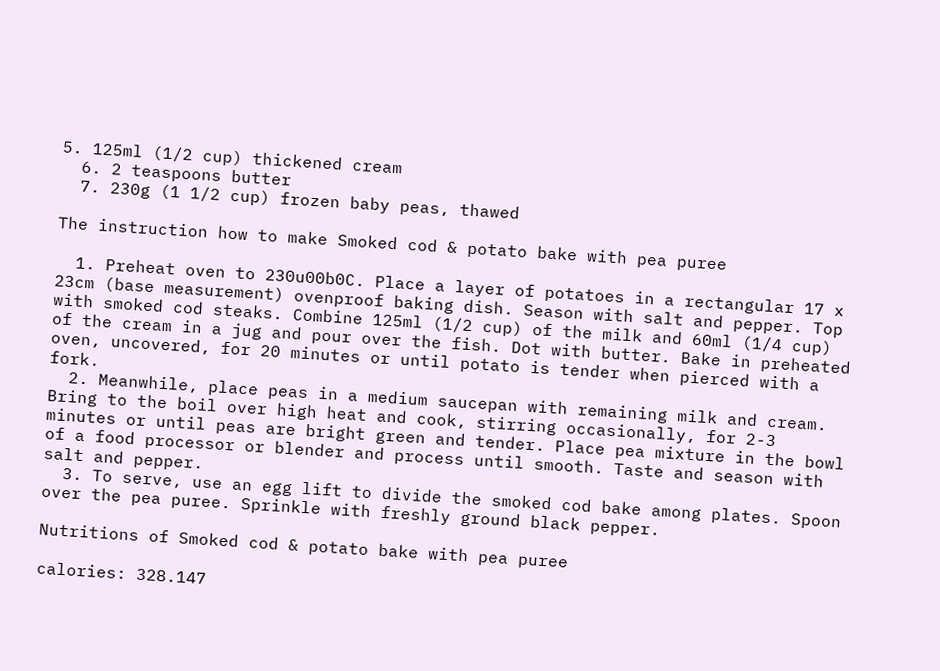5. 125ml (1/2 cup) thickened cream
  6. 2 teaspoons butter
  7. 230g (1 1/2 cup) frozen baby peas, thawed

The instruction how to make Smoked cod & potato bake with pea puree

  1. Preheat oven to 230u00b0C. Place a layer of potatoes in a rectangular 17 x 23cm (base measurement) ovenproof baking dish. Season with salt and pepper. Top with smoked cod steaks. Combine 125ml (1/2 cup) of the milk and 60ml (1/4 cup) of the cream in a jug and pour over the fish. Dot with butter. Bake in preheated oven, uncovered, for 20 minutes or until potato is tender when pierced with a fork.
  2. Meanwhile, place peas in a medium saucepan with remaining milk and cream. Bring to the boil over high heat and cook, stirring occasionally, for 2-3 minutes or until peas are bright green and tender. Place pea mixture in the bowl of a food processor or blender and process until smooth. Taste and season with salt and pepper.
  3. To serve, use an egg lift to divide the smoked cod bake among plates. Spoon over the pea puree. Sprinkle with freshly ground black pepper.

Nutritions of Smoked cod & potato bake with pea puree

calories: 328.147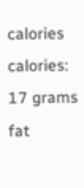calories
calories: 17 grams fat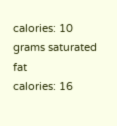calories: 10 grams saturated fat
calories: 16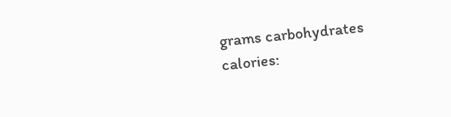grams carbohydrates
calories: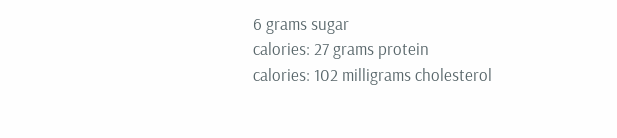6 grams sugar
calories: 27 grams protein
calories: 102 milligrams cholesterol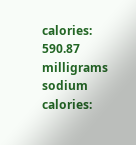calories: 590.87 milligrams sodium
calories: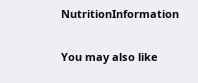NutritionInformation

You may also like